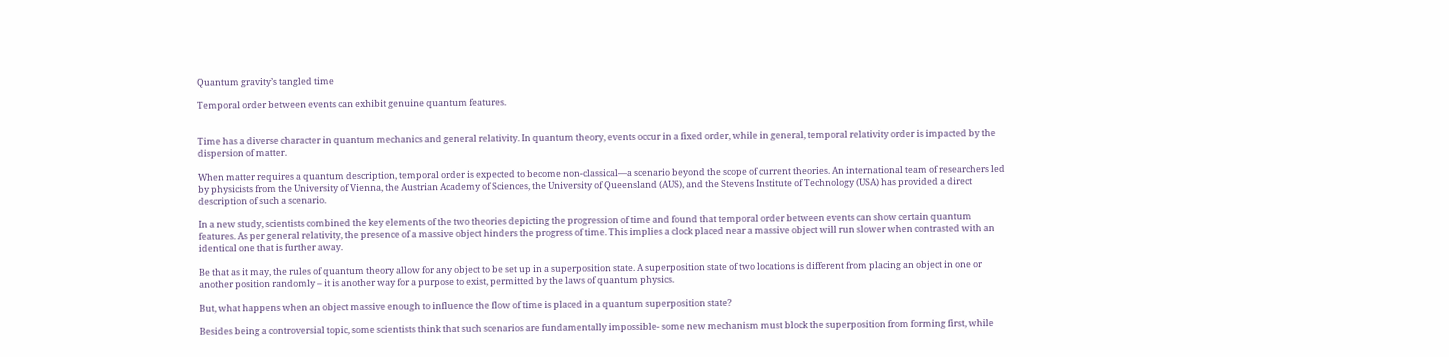Quantum gravity’s tangled time

Temporal order between events can exhibit genuine quantum features.


Time has a diverse character in quantum mechanics and general relativity. In quantum theory, events occur in a fixed order, while in general, temporal relativity order is impacted by the dispersion of matter.

When matter requires a quantum description, temporal order is expected to become non-classical—a scenario beyond the scope of current theories. An international team of researchers led by physicists from the University of Vienna, the Austrian Academy of Sciences, the University of Queensland (AUS), and the Stevens Institute of Technology (USA) has provided a direct description of such a scenario.

In a new study, scientists combined the key elements of the two theories depicting the progression of time and found that temporal order between events can show certain quantum features. As per general relativity, the presence of a massive object hinders the progress of time. This implies a clock placed near a massive object will run slower when contrasted with an identical one that is further away.

Be that as it may, the rules of quantum theory allow for any object to be set up in a superposition state. A superposition state of two locations is different from placing an object in one or another position randomly – it is another way for a purpose to exist, permitted by the laws of quantum physics.

But, what happens when an object massive enough to influence the flow of time is placed in a quantum superposition state?

Besides being a controversial topic, some scientists think that such scenarios are fundamentally impossible- some new mechanism must block the superposition from forming first, while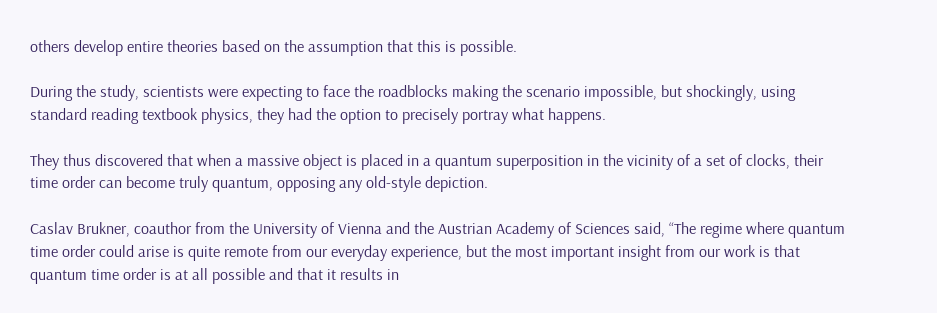others develop entire theories based on the assumption that this is possible.

During the study, scientists were expecting to face the roadblocks making the scenario impossible, but shockingly, using standard reading textbook physics, they had the option to precisely portray what happens.

They thus discovered that when a massive object is placed in a quantum superposition in the vicinity of a set of clocks, their time order can become truly quantum, opposing any old-style depiction.

Caslav Brukner, coauthor from the University of Vienna and the Austrian Academy of Sciences said, “The regime where quantum time order could arise is quite remote from our everyday experience, but the most important insight from our work is that quantum time order is at all possible and that it results in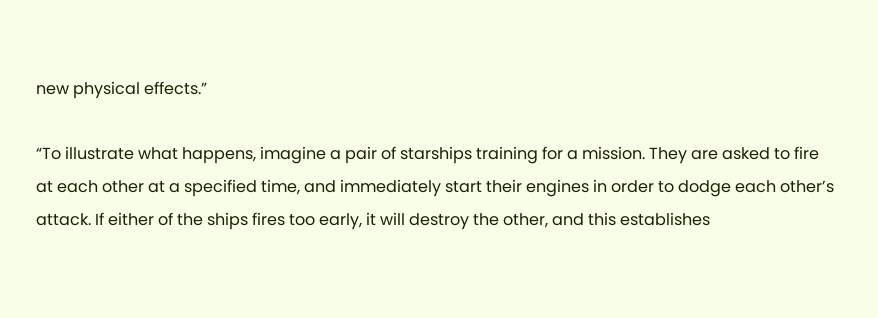new physical effects.”

“To illustrate what happens, imagine a pair of starships training for a mission. They are asked to fire at each other at a specified time, and immediately start their engines in order to dodge each other’s attack. If either of the ships fires too early, it will destroy the other, and this establishes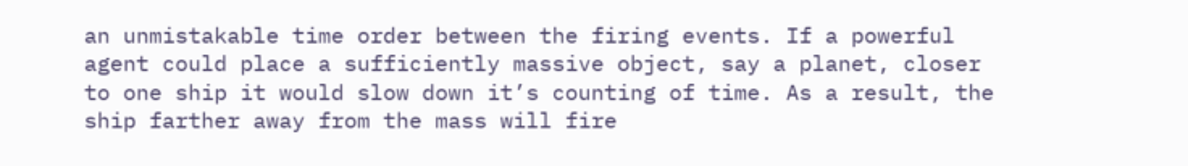an unmistakable time order between the firing events. If a powerful agent could place a sufficiently massive object, say a planet, closer to one ship it would slow down it’s counting of time. As a result, the ship farther away from the mass will fire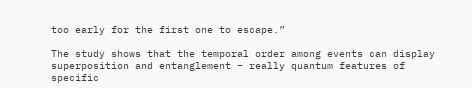too early for the first one to escape.”

The study shows that the temporal order among events can display superposition and entanglement – really quantum features of specific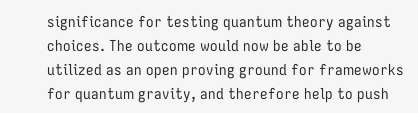significance for testing quantum theory against choices. The outcome would now be able to be utilized as an open proving ground for frameworks for quantum gravity, and therefore help to push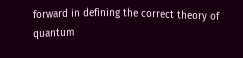forward in defining the correct theory of quantum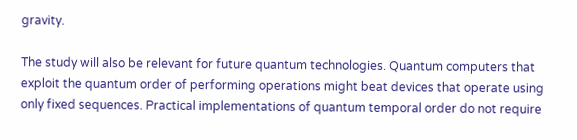gravity.

The study will also be relevant for future quantum technologies. Quantum computers that exploit the quantum order of performing operations might beat devices that operate using only fixed sequences. Practical implementations of quantum temporal order do not require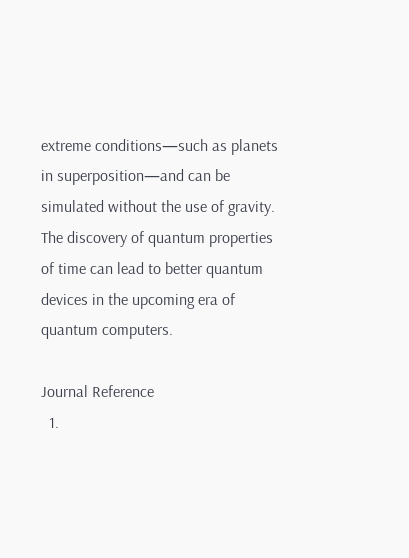extreme conditions—such as planets in superposition—and can be simulated without the use of gravity. The discovery of quantum properties of time can lead to better quantum devices in the upcoming era of quantum computers.

Journal Reference
  1.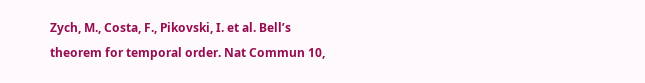Zych, M., Costa, F., Pikovski, I. et al. Bell’s theorem for temporal order. Nat Commun 10,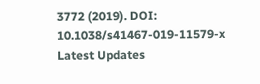3772 (2019). DOI: 10.1038/s41467-019-11579-x
Latest Updates